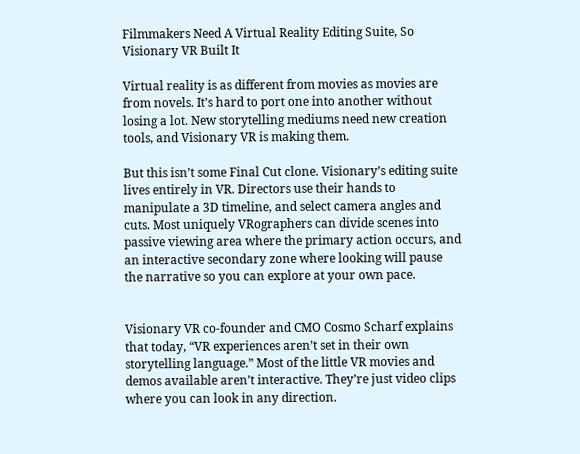Filmmakers Need A Virtual Reality Editing Suite, So Visionary VR Built It

Virtual reality is as different from movies as movies are from novels. It’s hard to port one into another without losing a lot. New storytelling mediums need new creation tools, and Visionary VR is making them.

But this isn’t some Final Cut clone. Visionary’s editing suite lives entirely in VR. Directors use their hands to manipulate a 3D timeline, and select camera angles and cuts. Most uniquely VRographers can divide scenes into passive viewing area where the primary action occurs, and an interactive secondary zone where looking will pause the narrative so you can explore at your own pace.


Visionary VR co-founder and CMO Cosmo Scharf explains that today, “VR experiences aren’t set in their own storytelling language.” Most of the little VR movies and demos available aren’t interactive. They’re just video clips where you can look in any direction.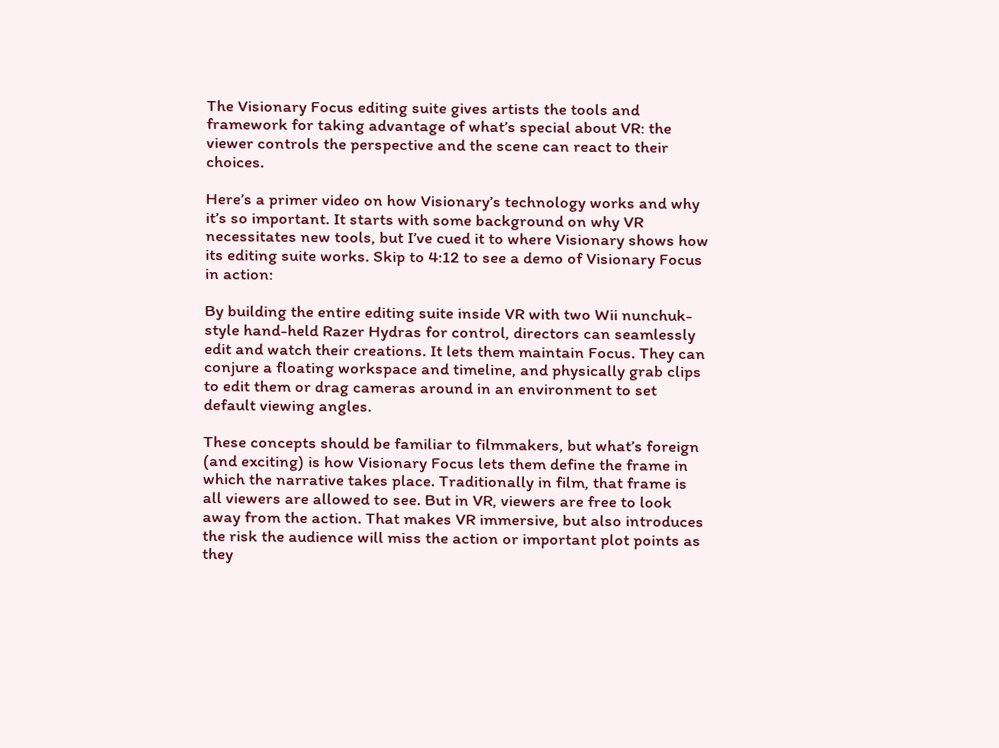The Visionary Focus editing suite gives artists the tools and framework for taking advantage of what’s special about VR: the viewer controls the perspective and the scene can react to their choices.

Here’s a primer video on how Visionary’s technology works and why it’s so important. It starts with some background on why VR necessitates new tools, but I’ve cued it to where Visionary shows how its editing suite works. Skip to 4:12 to see a demo of Visionary Focus in action:

By building the entire editing suite inside VR with two Wii nunchuk-style hand-held Razer Hydras for control, directors can seamlessly edit and watch their creations. It lets them maintain Focus. They can conjure a floating workspace and timeline, and physically grab clips to edit them or drag cameras around in an environment to set default viewing angles.

These concepts should be familiar to filmmakers, but what’s foreign (and exciting) is how Visionary Focus lets them define the frame in which the narrative takes place. Traditionally in film, that frame is all viewers are allowed to see. But in VR, viewers are free to look away from the action. That makes VR immersive, but also introduces the risk the audience will miss the action or important plot points as they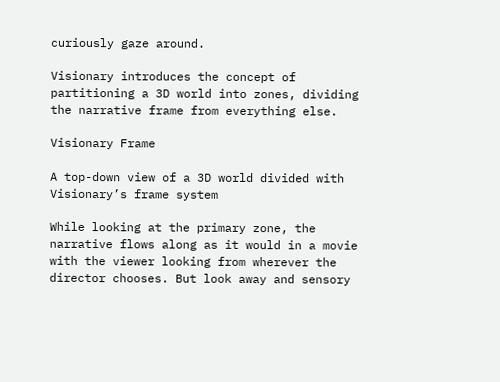curiously gaze around.

Visionary introduces the concept of partitioning a 3D world into zones, dividing the narrative frame from everything else.

Visionary Frame

A top-down view of a 3D world divided with Visionary’s frame system

While looking at the primary zone, the narrative flows along as it would in a movie with the viewer looking from wherever the director chooses. But look away and sensory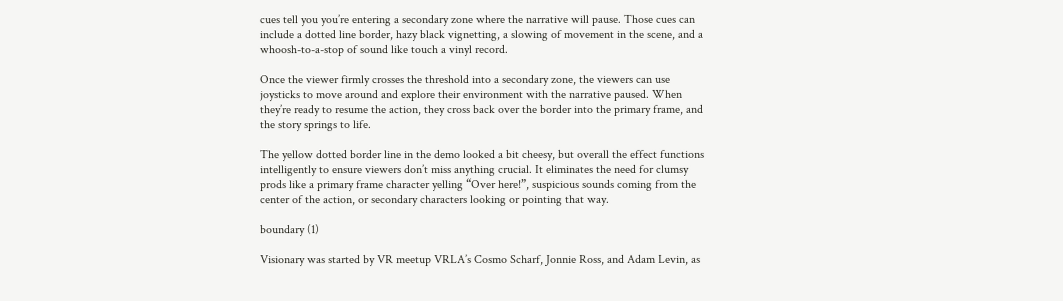cues tell you you’re entering a secondary zone where the narrative will pause. Those cues can include a dotted line border, hazy black vignetting, a slowing of movement in the scene, and a whoosh-to-a-stop of sound like touch a vinyl record.

Once the viewer firmly crosses the threshold into a secondary zone, the viewers can use joysticks to move around and explore their environment with the narrative paused. When they’re ready to resume the action, they cross back over the border into the primary frame, and the story springs to life.

The yellow dotted border line in the demo looked a bit cheesy, but overall the effect functions intelligently to ensure viewers don’t miss anything crucial. It eliminates the need for clumsy prods like a primary frame character yelling “Over here!”, suspicious sounds coming from the center of the action, or secondary characters looking or pointing that way.

boundary (1)

Visionary was started by VR meetup VRLA’s Cosmo Scharf, Jonnie Ross, and Adam Levin, as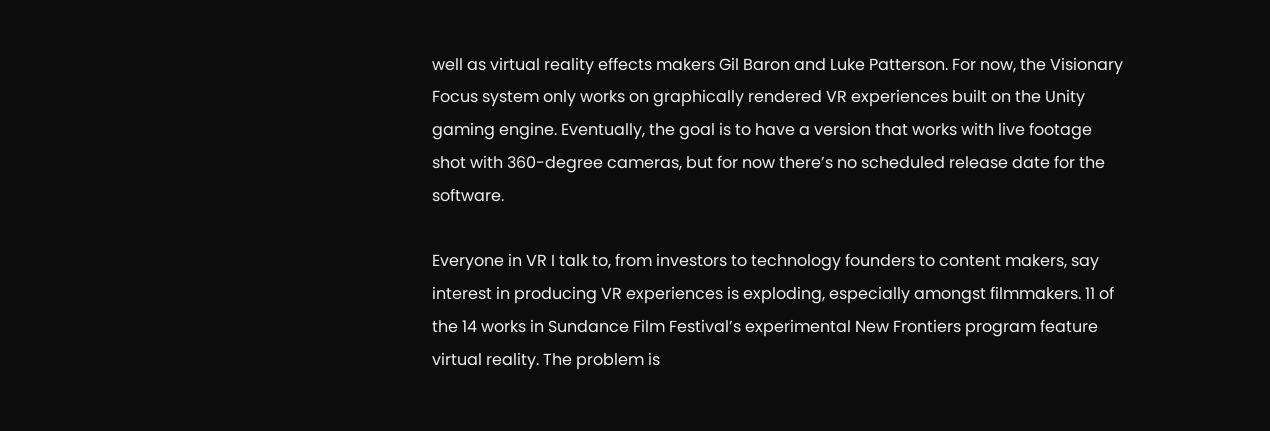well as virtual reality effects makers Gil Baron and Luke Patterson. For now, the Visionary Focus system only works on graphically rendered VR experiences built on the Unity gaming engine. Eventually, the goal is to have a version that works with live footage shot with 360-degree cameras, but for now there’s no scheduled release date for the software.

Everyone in VR I talk to, from investors to technology founders to content makers, say interest in producing VR experiences is exploding, especially amongst filmmakers. 11 of the 14 works in Sundance Film Festival’s experimental New Frontiers program feature virtual reality. The problem is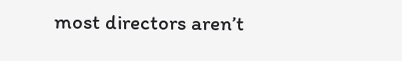most directors aren’t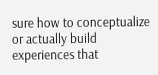sure how to conceptualize or actually build experiences that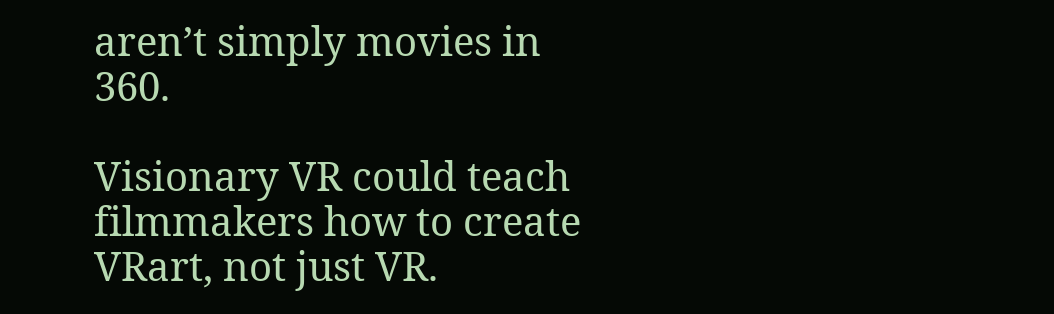aren’t simply movies in 360.

Visionary VR could teach filmmakers how to create VRart, not just VR.